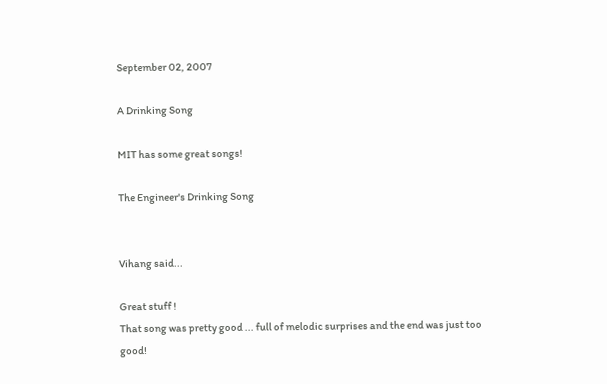September 02, 2007

A Drinking Song

MIT has some great songs!

The Engineer's Drinking Song


Vihang said...

Great stuff !
That song was pretty good ... full of melodic surprises and the end was just too good!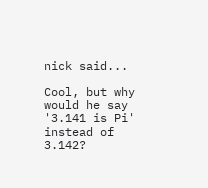nick said...

Cool, but why would he say '3.141 is Pi' instead of 3.142?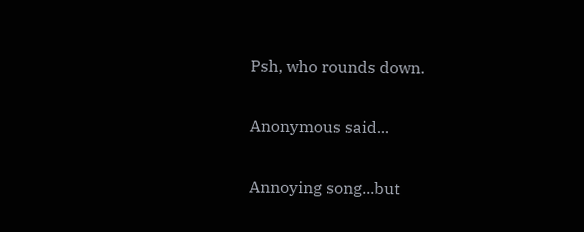Psh, who rounds down.

Anonymous said...

Annoying song...but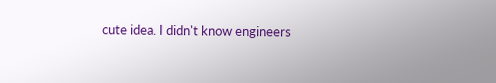cute idea. I didn't know engineers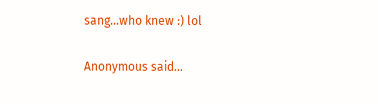sang...who knew :) lol

Anonymous said...